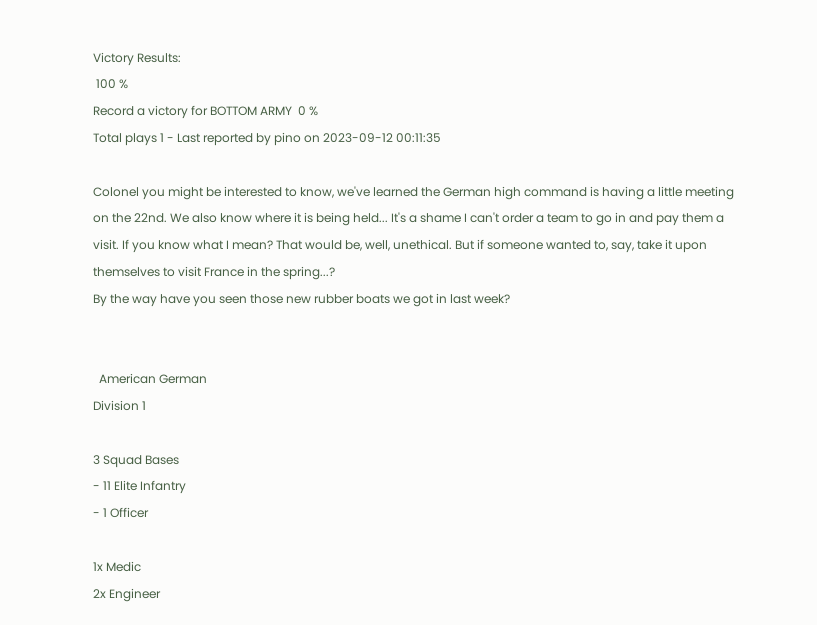Victory Results:
 100 %
Record a victory for BOTTOM ARMY  0 %
Total plays 1 - Last reported by pino on 2023-09-12 00:11:35

Colonel you might be interested to know, we've learned the German high command is having a little meeting on the 22nd. We also know where it is being held... It's a shame I can't order a team to go in and pay them a visit. If you know what I mean? That would be, well, unethical. But if someone wanted to, say, take it upon themselves to visit France in the spring...?
By the way have you seen those new rubber boats we got in last week?


  American German
Division 1

3 Squad Bases
- 11 Elite Infantry
- 1 Officer

1x Medic
2x Engineer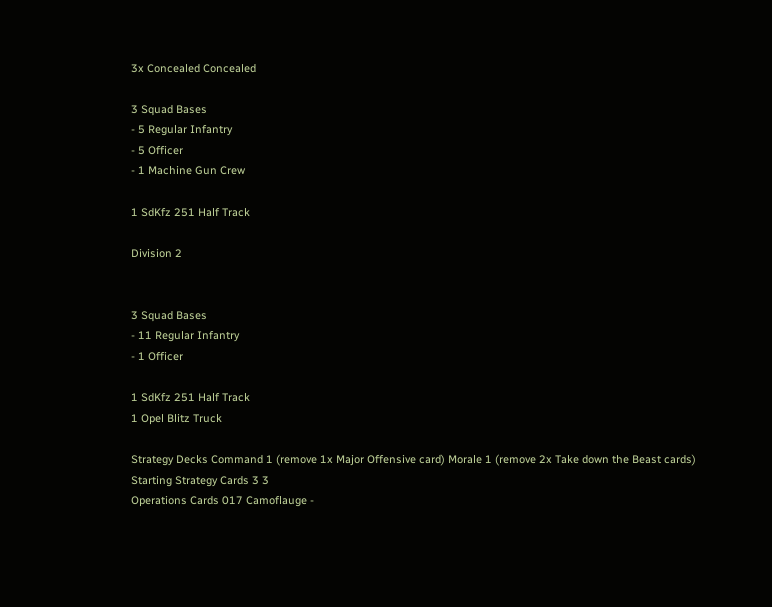3x Concealed Concealed

3 Squad Bases
- 5 Regular Infantry
- 5 Officer
- 1 Machine Gun Crew

1 SdKfz 251 Half Track

Division 2


3 Squad Bases
- 11 Regular Infantry
- 1 Officer

1 SdKfz 251 Half Track
1 Opel Blitz Truck

Strategy Decks Command 1 (remove 1x Major Offensive card) Morale 1 (remove 2x Take down the Beast cards)
Starting Strategy Cards 3 3
Operations Cards 017 Camoflauge -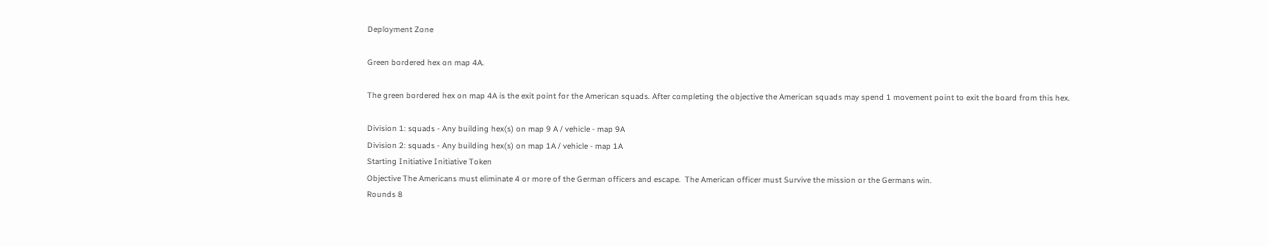Deployment Zone

Green bordered hex on map 4A.

The green bordered hex on map 4A is the exit point for the American squads. After completing the objective the American squads may spend 1 movement point to exit the board from this hex.

Division 1: squads - Any building hex(s) on map 9 A / vehicle - map 9A
Division 2: squads - Any building hex(s) on map 1A / vehicle - map 1A
Starting Initiative Initiative Token
Objective The Americans must eliminate 4 or more of the German officers and escape.  The American officer must Survive the mission or the Germans win.
Rounds 8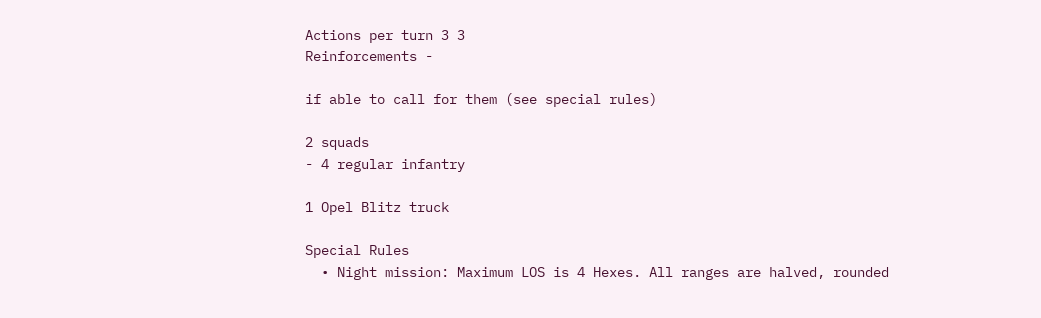Actions per turn 3 3
Reinforcements -

if able to call for them (see special rules)

2 squads
- 4 regular infantry

1 Opel Blitz truck

Special Rules
  • Night mission: Maximum LOS is 4 Hexes. All ranges are halved, rounded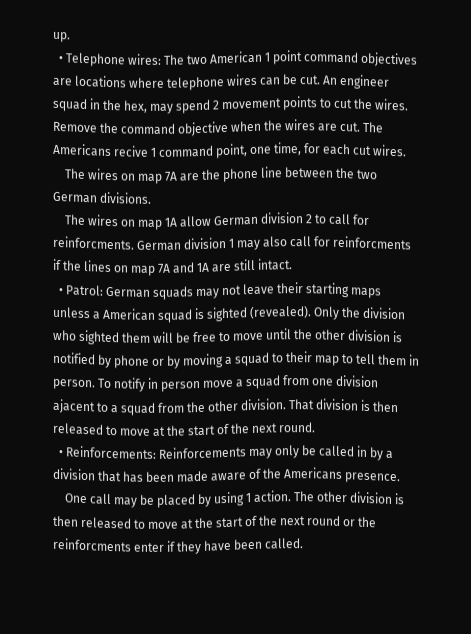up.
  • Telephone wires: The two American 1 point command objectives are locations where telephone wires can be cut. An engineer squad in the hex, may spend 2 movement points to cut the wires. Remove the command objective when the wires are cut. The Americans recive 1 command point, one time, for each cut wires.
    The wires on map 7A are the phone line between the two German divisions.
    The wires on map 1A allow German division 2 to call for reinforcments. German division 1 may also call for reinforcments if the lines on map 7A and 1A are still intact.
  • Patrol: German squads may not leave their starting maps unless a American squad is sighted (revealed). Only the division who sighted them will be free to move until the other division is notified by phone or by moving a squad to their map to tell them in person. To notify in person move a squad from one division ajacent to a squad from the other division. That division is then released to move at the start of the next round.
  • Reinforcements: Reinforcements may only be called in by a division that has been made aware of the Americans presence.
    One call may be placed by using 1 action. The other division is then released to move at the start of the next round or the reinforcments enter if they have been called.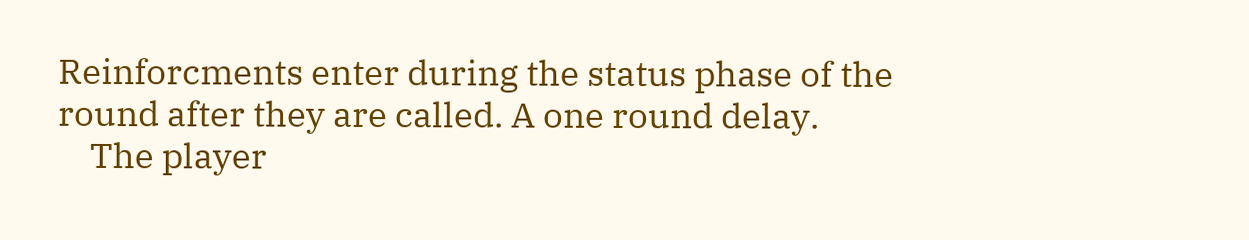Reinforcments enter during the status phase of the round after they are called. A one round delay.
    The player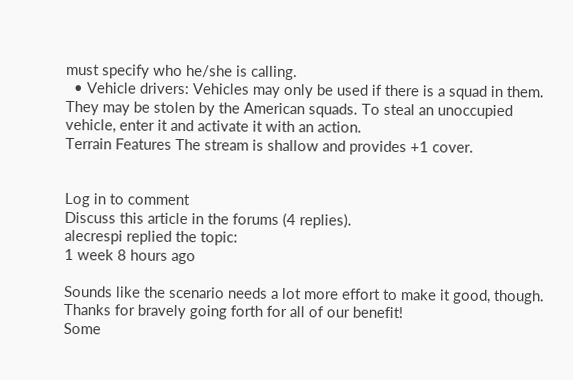must specify who he/she is calling.
  • Vehicle drivers: Vehicles may only be used if there is a squad in them. They may be stolen by the American squads. To steal an unoccupied vehicle, enter it and activate it with an action.
Terrain Features The stream is shallow and provides +1 cover.


Log in to comment
Discuss this article in the forums (4 replies).
alecrespi replied the topic:
1 week 8 hours ago

Sounds like the scenario needs a lot more effort to make it good, though. Thanks for bravely going forth for all of our benefit!
Some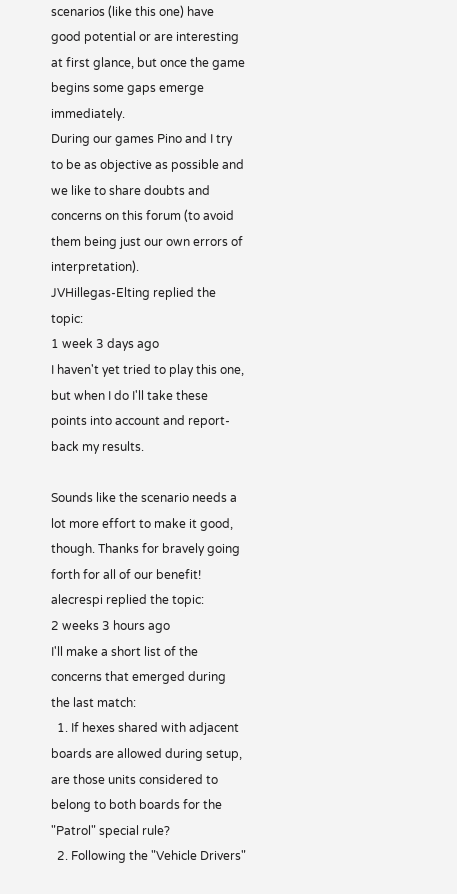scenarios (like this one) have good potential or are interesting at first glance, but once the game begins some gaps emerge immediately.
During our games Pino and I try to be as objective as possible and we like to share doubts and concerns on this forum (to avoid them being just our own errors of interpretation).
JVHillegas-Elting replied the topic:
1 week 3 days ago
I haven't yet tried to play this one, but when I do I'll take these points into account and report-back my results.

Sounds like the scenario needs a lot more effort to make it good, though. Thanks for bravely going forth for all of our benefit!
alecrespi replied the topic:
2 weeks 3 hours ago
I'll make a short list of the concerns that emerged during the last match:
  1. If hexes shared with adjacent boards are allowed during setup, are those units considered to belong to both boards for the "Patrol" special rule?
  2. Following the "Vehicle Drivers"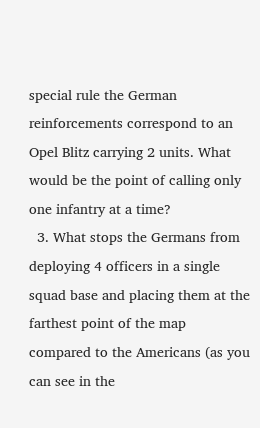special rule the German reinforcements correspond to an Opel Blitz carrying 2 units. What would be the point of calling only one infantry at a time?
  3. What stops the Germans from deploying 4 officers in a single squad base and placing them at the farthest point of the map compared to the Americans (as you can see in the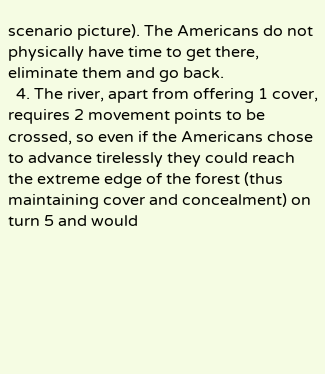scenario picture). The Americans do not physically have time to get there, eliminate them and go back.
  4. The river, apart from offering 1 cover, requires 2 movement points to be crossed, so even if the Americans chose to advance tirelessly they could reach the extreme edge of the forest (thus maintaining cover and concealment) on turn 5 and would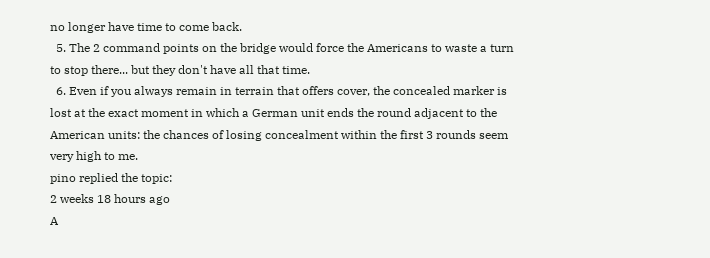no longer have time to come back.
  5. The 2 command points on the bridge would force the Americans to waste a turn to stop there... but they don't have all that time.
  6. Even if you always remain in terrain that offers cover, the concealed marker is lost at the exact moment in which a German unit ends the round adjacent to the American units: the chances of losing concealment within the first 3 rounds seem very high to me.
pino replied the topic:
2 weeks 18 hours ago
A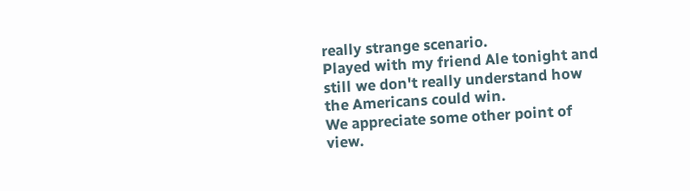really strange scenario.
Played with my friend Ale tonight and still we don't really understand how the Americans could win.
We appreciate some other point of view.